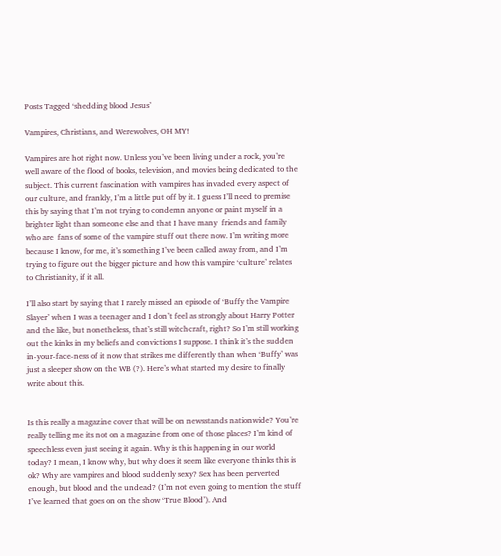Posts Tagged ‘shedding blood Jesus’

Vampires, Christians, and Werewolves, OH MY!

Vampires are hot right now. Unless you’ve been living under a rock, you’re well aware of the flood of books, television, and movies being dedicated to the subject. This current fascination with vampires has invaded every aspect of our culture, and frankly, I’m a little put off by it. I guess I’ll need to premise this by saying that I’m not trying to condemn anyone or paint myself in a brighter light than someone else and that I have many  friends and family  who are  fans of some of the vampire stuff out there now. I’m writing more because I know, for me, it’s something I’ve been called away from, and I’m trying to figure out the bigger picture and how this vampire ‘culture’ relates to Christianity, if it all.

I’ll also start by saying that I rarely missed an episode of ‘Buffy the Vampire Slayer’ when I was a teenager and I don’t feel as strongly about Harry Potter and the like, but nonetheless, that’s still witchcraft, right? So I’m still working out the kinks in my beliefs and convictions I suppose. I think it’s the sudden in-your-face-ness of it now that strikes me differently than when ‘Buffy’ was just a sleeper show on the WB (?). Here’s what started my desire to finally write about this.


Is this really a magazine cover that will be on newsstands nationwide? You’re really telling me its not on a magazine from one of those places? I’m kind of speechless even just seeing it again. Why is this happening in our world today? I mean, I know why, but why does it seem like everyone thinks this is ok? Why are vampires and blood suddenly sexy? Sex has been perverted enough, but blood and the undead? (I’m not even going to mention the stuff I’ve learned that goes on on the show ‘True Blood’). And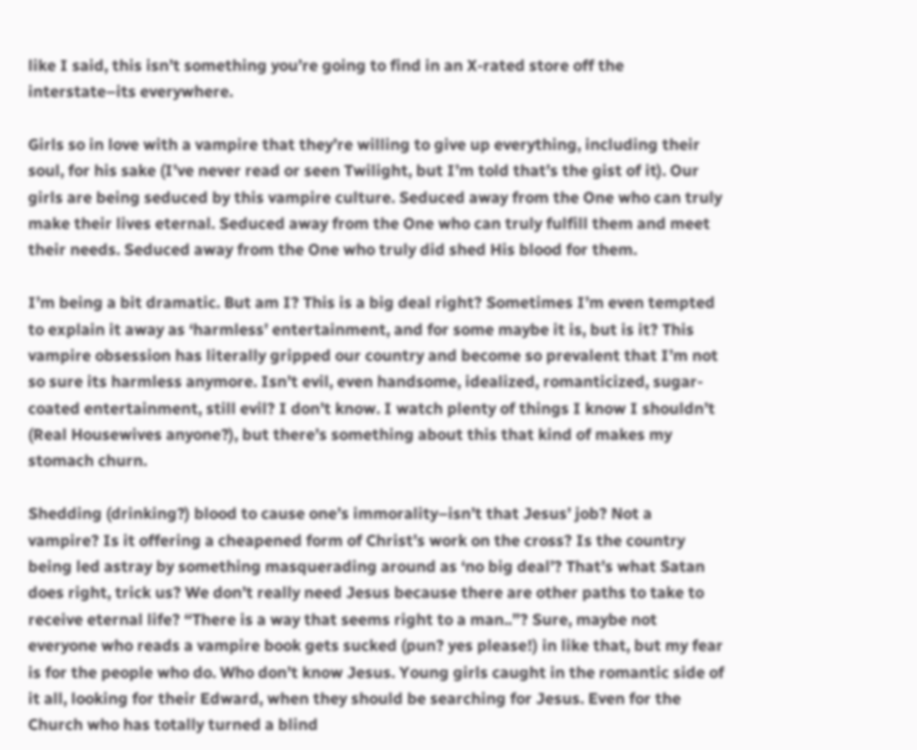like I said, this isn’t something you’re going to find in an X-rated store off the interstate–its everywhere.

Girls so in love with a vampire that they’re willing to give up everything, including their soul, for his sake (I’ve never read or seen Twilight, but I’m told that’s the gist of it). Our girls are being seduced by this vampire culture. Seduced away from the One who can truly make their lives eternal. Seduced away from the One who can truly fulfill them and meet their needs. Seduced away from the One who truly did shed His blood for them.

I’m being a bit dramatic. But am I? This is a big deal right? Sometimes I’m even tempted to explain it away as ‘harmless’ entertainment, and for some maybe it is, but is it? This vampire obsession has literally gripped our country and become so prevalent that I’m not so sure its harmless anymore. Isn’t evil, even handsome, idealized, romanticized, sugar-coated entertainment, still evil? I don’t know. I watch plenty of things I know I shouldn’t (Real Housewives anyone?), but there’s something about this that kind of makes my stomach churn.

Shedding (drinking?) blood to cause one’s immorality–isn’t that Jesus’ job? Not a vampire? Is it offering a cheapened form of Christ’s work on the cross? Is the country being led astray by something masquerading around as ‘no big deal’? That’s what Satan does right, trick us? We don’t really need Jesus because there are other paths to take to receive eternal life? “There is a way that seems right to a man..”? Sure, maybe not everyone who reads a vampire book gets sucked (pun? yes please!) in like that, but my fear is for the people who do. Who don’t know Jesus. Young girls caught in the romantic side of it all, looking for their Edward, when they should be searching for Jesus. Even for the Church who has totally turned a blind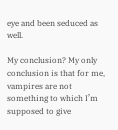eye and been seduced as well.

My conclusion? My only conclusion is that for me, vampires are not something to which I’m supposed to give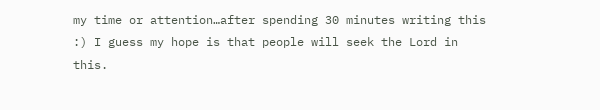my time or attention…after spending 30 minutes writing this :) I guess my hope is that people will seek the Lord in this.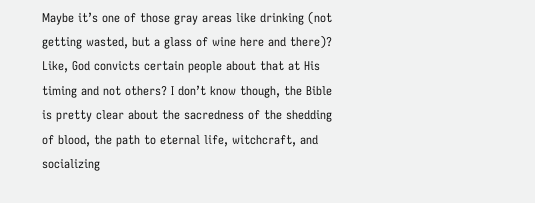Maybe it’s one of those gray areas like drinking (not getting wasted, but a glass of wine here and there)? Like, God convicts certain people about that at His timing and not others? I don’t know though, the Bible is pretty clear about the sacredness of the shedding of blood, the path to eternal life, witchcraft, and socializing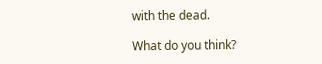with the dead.

What do you think?